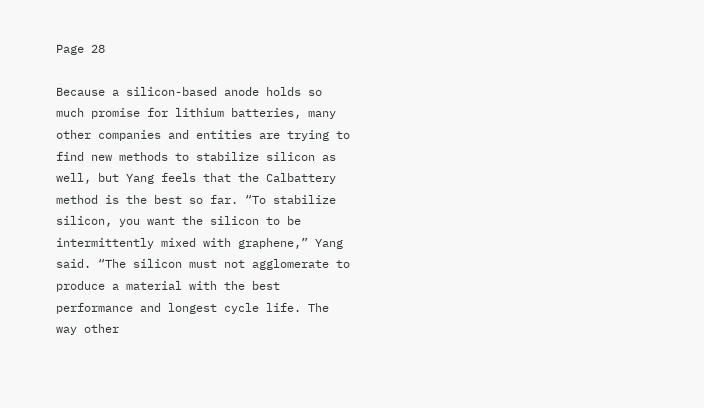Page 28

Because a silicon-based anode holds so much promise for lithium batteries, many other companies and entities are trying to find new methods to stabilize silicon as well, but Yang feels that the Calbattery method is the best so far. “To stabilize silicon, you want the silicon to be intermittently mixed with graphene,” Yang said. “The silicon must not agglomerate to produce a material with the best performance and longest cycle life. The way other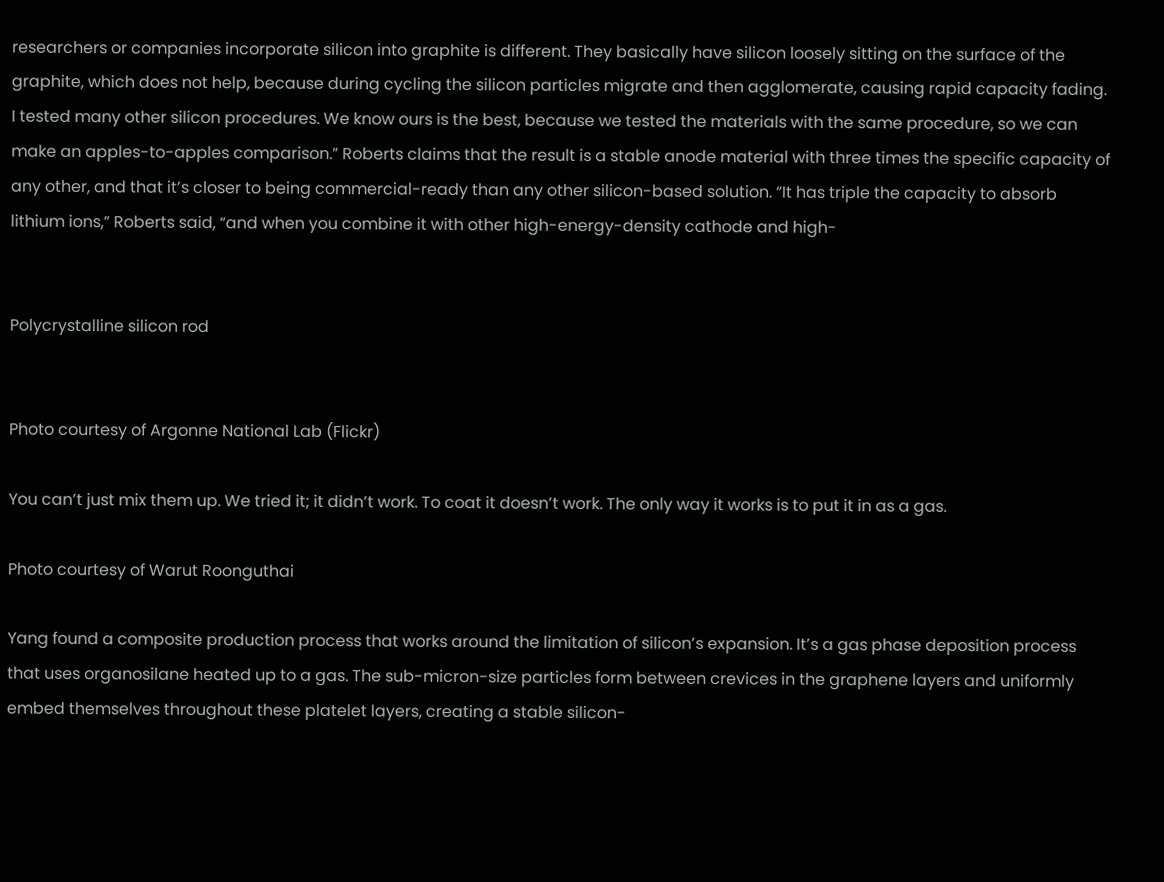researchers or companies incorporate silicon into graphite is different. They basically have silicon loosely sitting on the surface of the graphite, which does not help, because during cycling the silicon particles migrate and then agglomerate, causing rapid capacity fading. I tested many other silicon procedures. We know ours is the best, because we tested the materials with the same procedure, so we can make an apples-to-apples comparison.” Roberts claims that the result is a stable anode material with three times the specific capacity of any other, and that it’s closer to being commercial-ready than any other silicon-based solution. “It has triple the capacity to absorb lithium ions,” Roberts said, “and when you combine it with other high-energy-density cathode and high-


Polycrystalline silicon rod


Photo courtesy of Argonne National Lab (Flickr)

You can’t just mix them up. We tried it; it didn’t work. To coat it doesn’t work. The only way it works is to put it in as a gas.

Photo courtesy of Warut Roonguthai

Yang found a composite production process that works around the limitation of silicon’s expansion. It’s a gas phase deposition process that uses organosilane heated up to a gas. The sub-micron-size particles form between crevices in the graphene layers and uniformly embed themselves throughout these platelet layers, creating a stable silicon-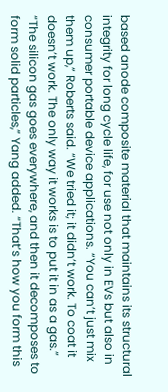based anode composite material that maintains its structural integrity for long cycle life, for use not only in EVs but also in consumer portable device applications. “You can’t just mix them up,” Roberts said. “We tried it; it didn’t work. To coat it doesn’t work. The only way it works is to put it in as a gas.” “The silicon gas goes everywhere, and then it decomposes to form solid particles,” Yang added. “That’s how you form this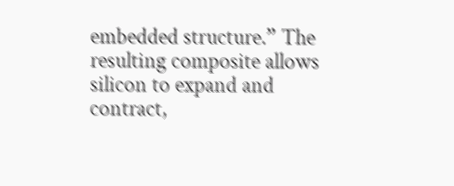embedded structure.” The resulting composite allows silicon to expand and contract,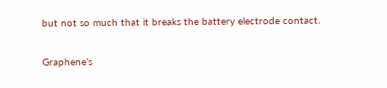but not so much that it breaks the battery electrode contact.

Graphene’s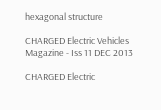hexagonal structure

CHARGED Electric Vehicles Magazine - Iss 11 DEC 2013

CHARGED Electric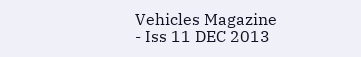Vehicles Magazine - Iss 11 DEC 2013